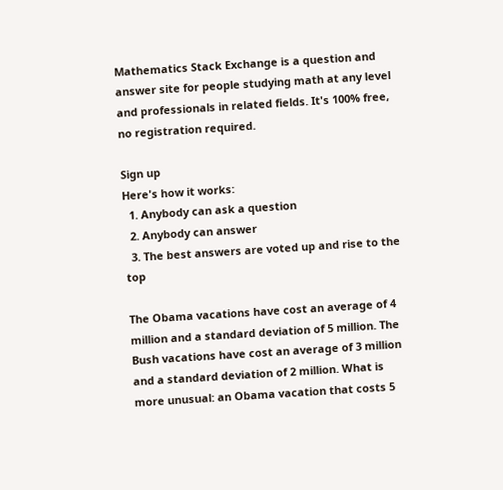Mathematics Stack Exchange is a question and answer site for people studying math at any level and professionals in related fields. It's 100% free, no registration required.

Sign up
Here's how it works:
  1. Anybody can ask a question
  2. Anybody can answer
  3. The best answers are voted up and rise to the top

The Obama vacations have cost an average of 4 million and a standard deviation of 5 million. The Bush vacations have cost an average of 3 million and a standard deviation of 2 million. What is more unusual: an Obama vacation that costs 5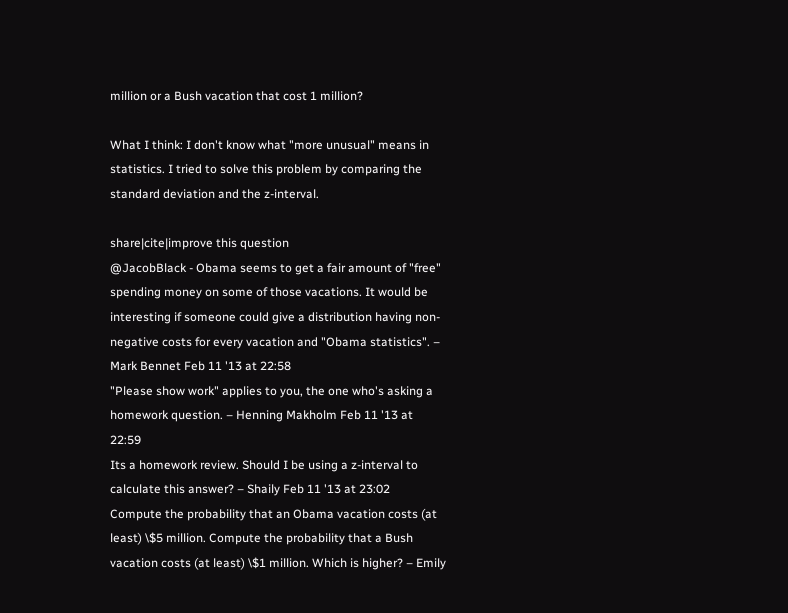million or a Bush vacation that cost 1 million?

What I think: I don't know what "more unusual" means in statistics. I tried to solve this problem by comparing the standard deviation and the z-interval.

share|cite|improve this question
@JacobBlack - Obama seems to get a fair amount of "free" spending money on some of those vacations. It would be interesting if someone could give a distribution having non-negative costs for every vacation and "Obama statistics". – Mark Bennet Feb 11 '13 at 22:58
"Please show work" applies to you, the one who's asking a homework question. – Henning Makholm Feb 11 '13 at 22:59
Its a homework review. Should I be using a z-interval to calculate this answer? – Shaily Feb 11 '13 at 23:02
Compute the probability that an Obama vacation costs (at least) \$5 million. Compute the probability that a Bush vacation costs (at least) \$1 million. Which is higher? – Emily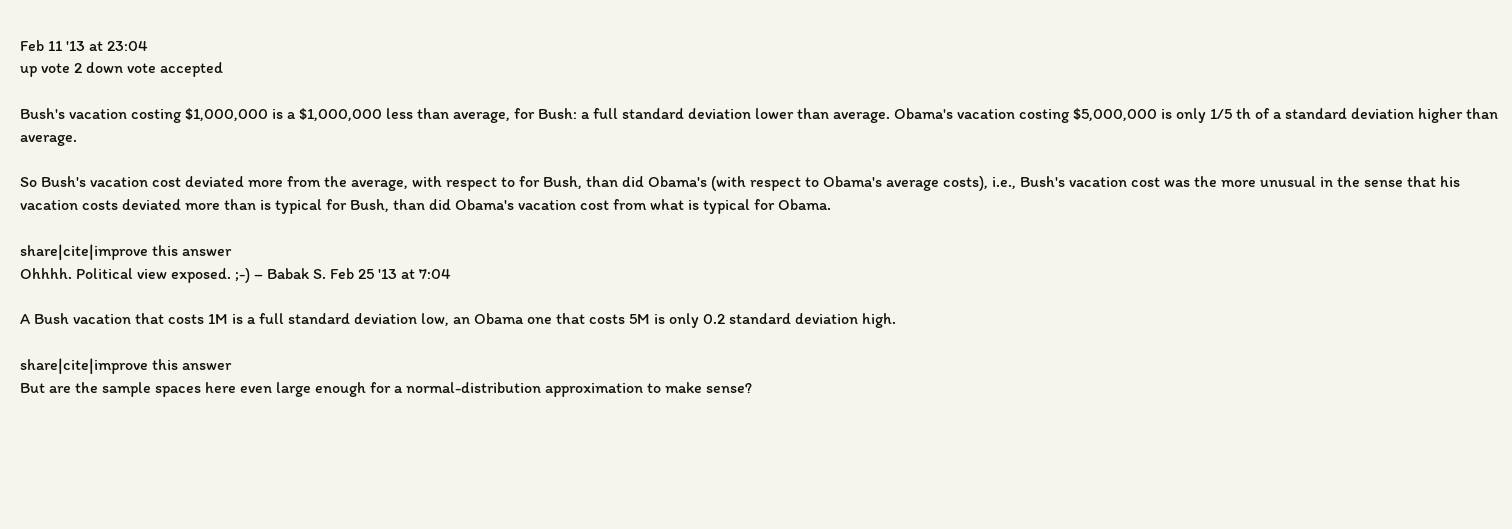Feb 11 '13 at 23:04
up vote 2 down vote accepted

Bush's vacation costing $1,000,000 is a $1,000,000 less than average, for Bush: a full standard deviation lower than average. Obama's vacation costing $5,000,000 is only 1/5 th of a standard deviation higher than average.

So Bush's vacation cost deviated more from the average, with respect to for Bush, than did Obama's (with respect to Obama's average costs), i.e., Bush's vacation cost was the more unusual in the sense that his vacation costs deviated more than is typical for Bush, than did Obama's vacation cost from what is typical for Obama.

share|cite|improve this answer
Ohhhh. Political view exposed. ;-) – Babak S. Feb 25 '13 at 7:04

A Bush vacation that costs 1M is a full standard deviation low, an Obama one that costs 5M is only 0.2 standard deviation high.

share|cite|improve this answer
But are the sample spaces here even large enough for a normal-distribution approximation to make sense?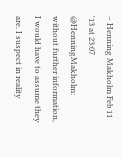– Henning Makholm Feb 11 '13 at 23:07
@HenningMakholm: without further information, I would have to assume they are. I suspect in reality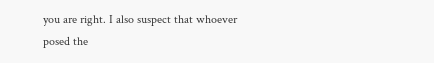you are right. I also suspect that whoever posed the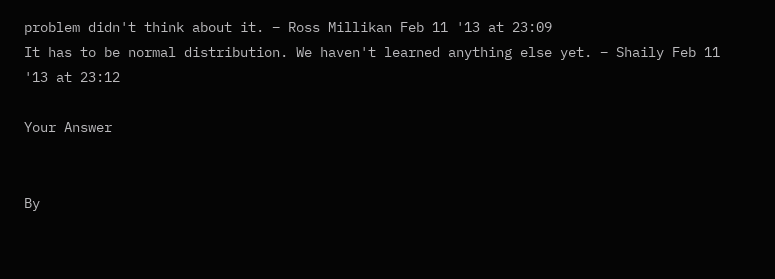problem didn't think about it. – Ross Millikan Feb 11 '13 at 23:09
It has to be normal distribution. We haven't learned anything else yet. – Shaily Feb 11 '13 at 23:12

Your Answer


By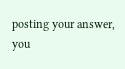posting your answer, you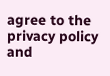agree to the privacy policy and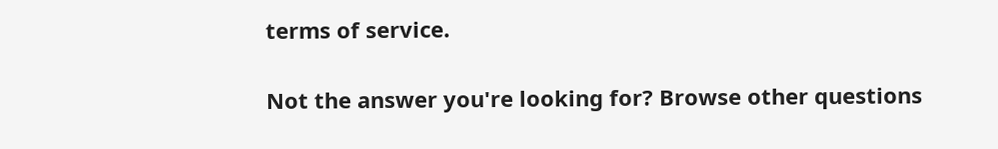terms of service.

Not the answer you're looking for? Browse other questions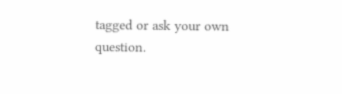tagged or ask your own question.